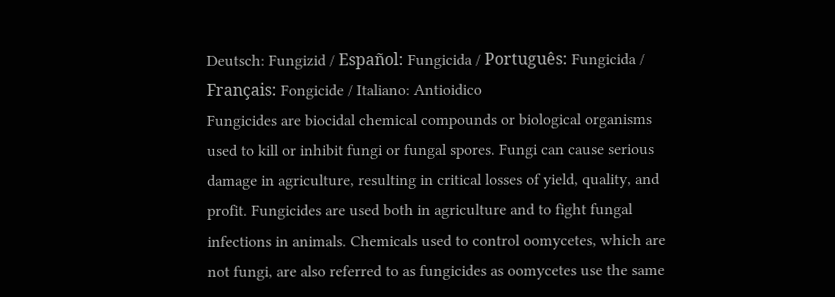Deutsch: Fungizid / Español: Fungicida / Português: Fungicida / Français: Fongicide / Italiano: Antioidico
Fungicides are biocidal chemical compounds or biological organisms used to kill or inhibit fungi or fungal spores. Fungi can cause serious damage in agriculture, resulting in critical losses of yield, quality, and profit. Fungicides are used both in agriculture and to fight fungal infections in animals. Chemicals used to control oomycetes, which are not fungi, are also referred to as fungicides as oomycetes use the same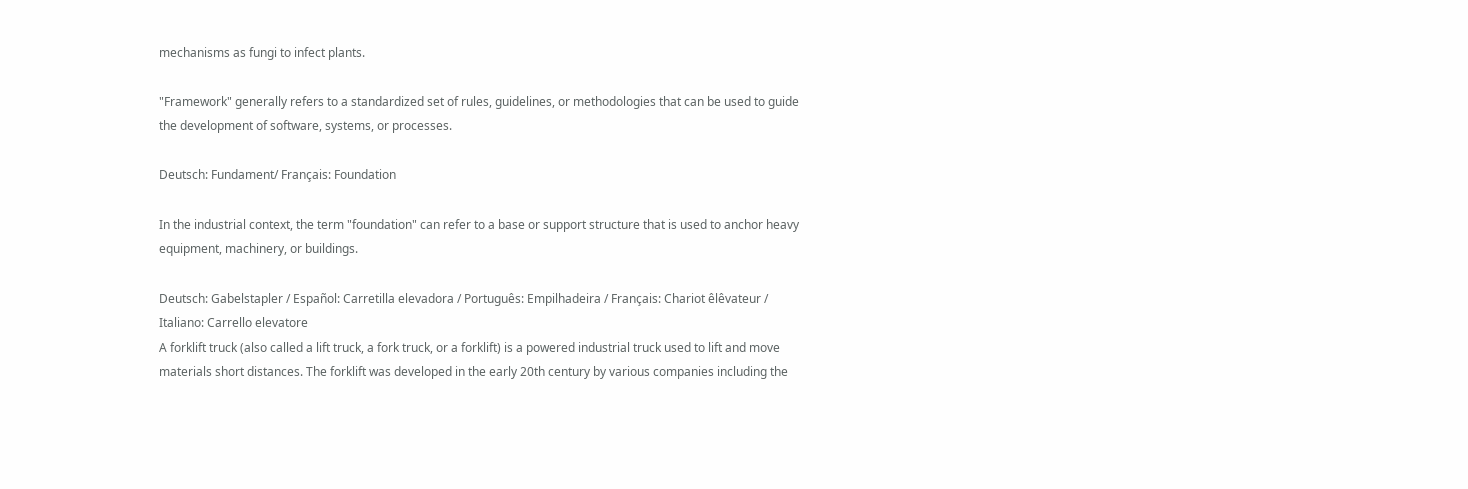mechanisms as fungi to infect plants.

"Framework" generally refers to a standardized set of rules, guidelines, or methodologies that can be used to guide the development of software, systems, or processes.

Deutsch: Fundament/ Français: Foundation

In the industrial context, the term "foundation" can refer to a base or support structure that is used to anchor heavy equipment, machinery, or buildings.

Deutsch: Gabelstapler / Español: Carretilla elevadora / Português: Empilhadeira / Français: Chariot êlêvateur / Italiano: Carrello elevatore
A forklift truck (also called a lift truck, a fork truck, or a forklift) is a powered industrial truck used to lift and move materials short distances. The forklift was developed in the early 20th century by various companies including the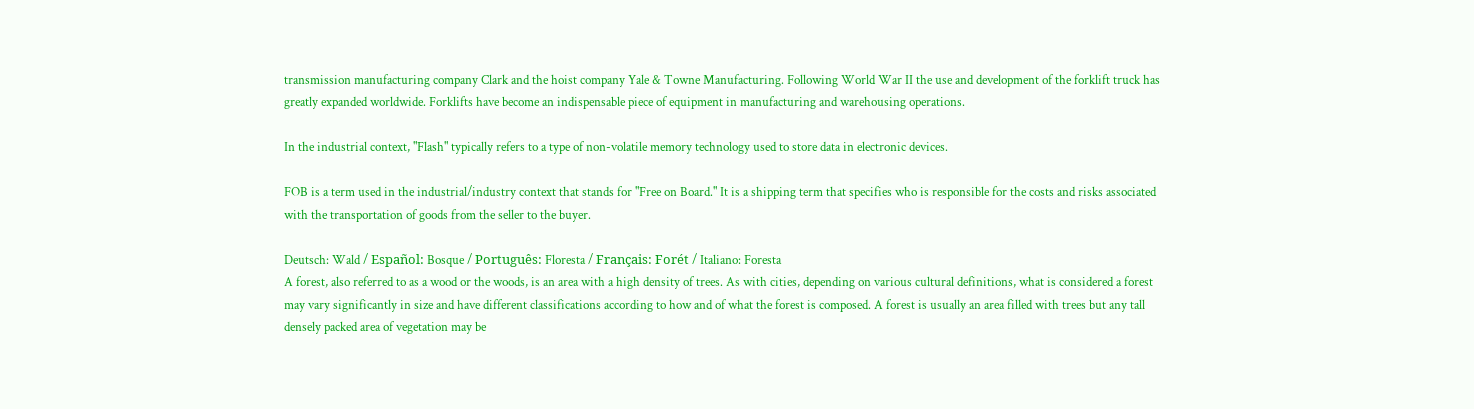transmission manufacturing company Clark and the hoist company Yale & Towne Manufacturing. Following World War II the use and development of the forklift truck has greatly expanded worldwide. Forklifts have become an indispensable piece of equipment in manufacturing and warehousing operations.

In the industrial context, "Flash" typically refers to a type of non-volatile memory technology used to store data in electronic devices.

FOB is a term used in the industrial/industry context that stands for "Free on Board." It is a shipping term that specifies who is responsible for the costs and risks associated with the transportation of goods from the seller to the buyer.

Deutsch: Wald / Español: Bosque / Português: Floresta / Français: Forét / Italiano: Foresta
A forest, also referred to as a wood or the woods, is an area with a high density of trees. As with cities, depending on various cultural definitions, what is considered a forest may vary significantly in size and have different classifications according to how and of what the forest is composed. A forest is usually an area filled with trees but any tall densely packed area of vegetation may be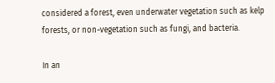considered a forest, even underwater vegetation such as kelp forests, or non-vegetation such as fungi, and bacteria.

In an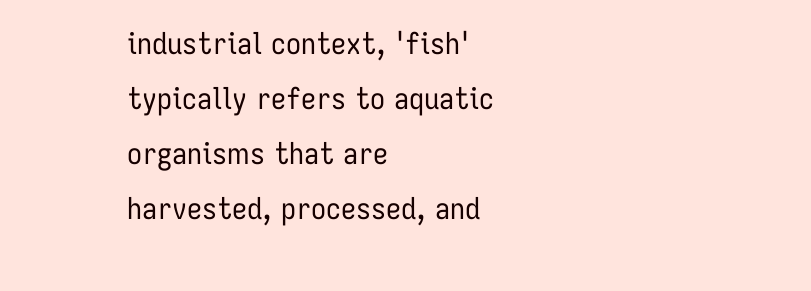industrial context, 'fish' typically refers to aquatic organisms that are harvested, processed, and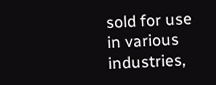sold for use in various industries,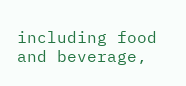including food and beverage,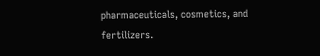pharmaceuticals, cosmetics, and fertilizers.